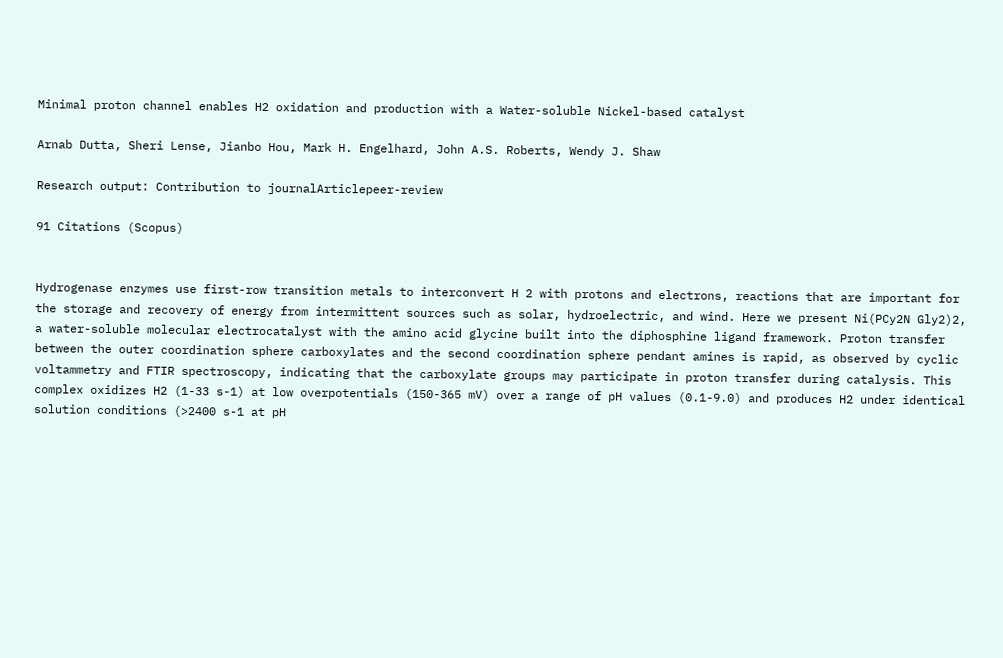Minimal proton channel enables H2 oxidation and production with a Water-soluble Nickel-based catalyst

Arnab Dutta, Sheri Lense, Jianbo Hou, Mark H. Engelhard, John A.S. Roberts, Wendy J. Shaw

Research output: Contribution to journalArticlepeer-review

91 Citations (Scopus)


Hydrogenase enzymes use first-row transition metals to interconvert H 2 with protons and electrons, reactions that are important for the storage and recovery of energy from intermittent sources such as solar, hydroelectric, and wind. Here we present Ni(PCy2N Gly2)2, a water-soluble molecular electrocatalyst with the amino acid glycine built into the diphosphine ligand framework. Proton transfer between the outer coordination sphere carboxylates and the second coordination sphere pendant amines is rapid, as observed by cyclic voltammetry and FTIR spectroscopy, indicating that the carboxylate groups may participate in proton transfer during catalysis. This complex oxidizes H2 (1-33 s-1) at low overpotentials (150-365 mV) over a range of pH values (0.1-9.0) and produces H2 under identical solution conditions (>2400 s-1 at pH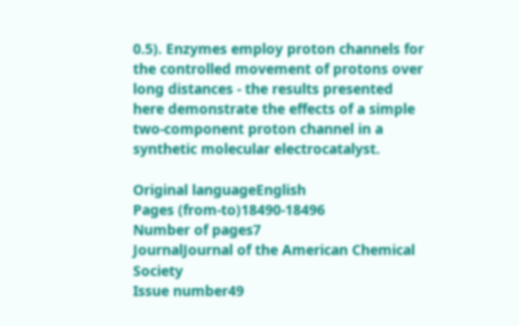0.5). Enzymes employ proton channels for the controlled movement of protons over long distances - the results presented here demonstrate the effects of a simple two-component proton channel in a synthetic molecular electrocatalyst.

Original languageEnglish
Pages (from-to)18490-18496
Number of pages7
JournalJournal of the American Chemical Society
Issue number49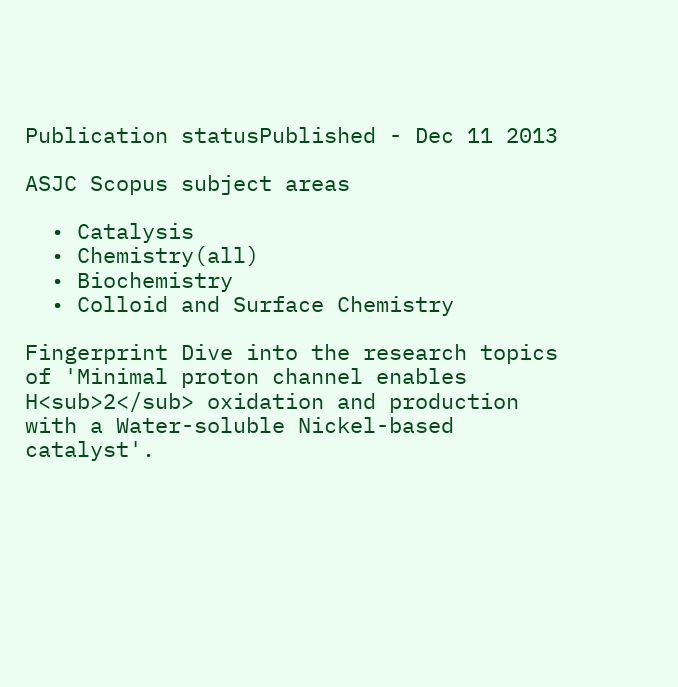Publication statusPublished - Dec 11 2013

ASJC Scopus subject areas

  • Catalysis
  • Chemistry(all)
  • Biochemistry
  • Colloid and Surface Chemistry

Fingerprint Dive into the research topics of 'Minimal proton channel enables H<sub>2</sub> oxidation and production with a Water-soluble Nickel-based catalyst'.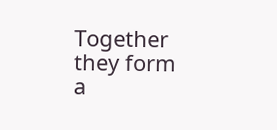Together they form a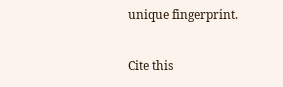unique fingerprint.

Cite this